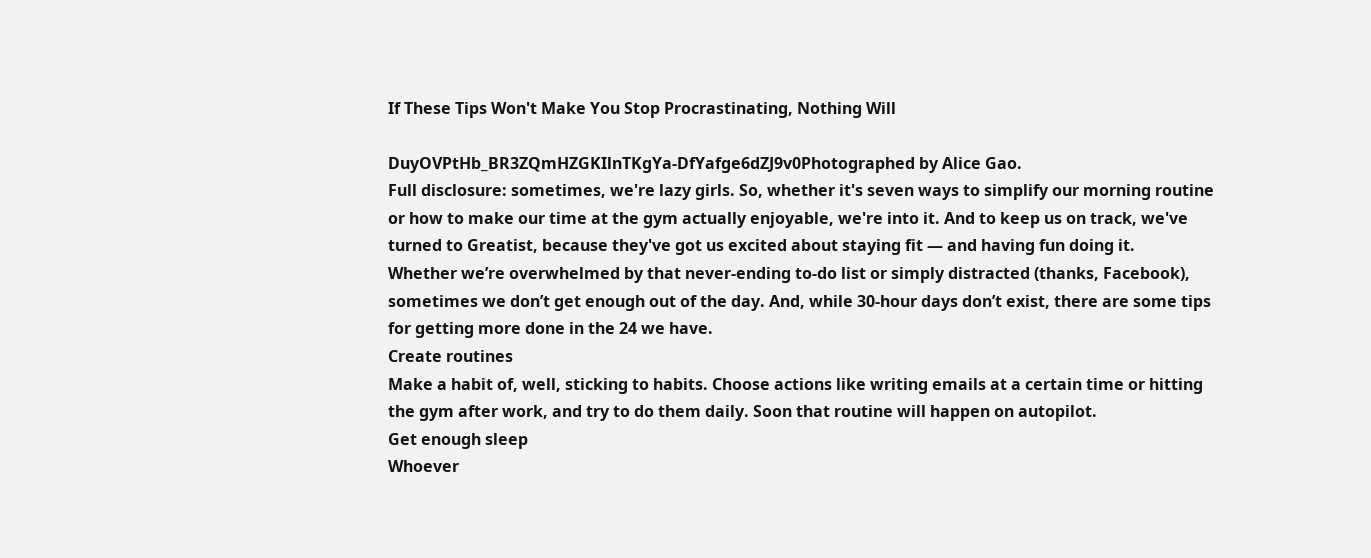If These Tips Won't Make You Stop Procrastinating, Nothing Will

DuyOVPtHb_BR3ZQmHZGKIlnTKgYa-DfYafge6dZJ9v0Photographed by Alice Gao.
Full disclosure: sometimes, we're lazy girls. So, whether it's seven ways to simplify our morning routine or how to make our time at the gym actually enjoyable, we're into it. And to keep us on track, we've turned to Greatist, because they've got us excited about staying fit — and having fun doing it.
Whether we’re overwhelmed by that never-ending to-do list or simply distracted (thanks, Facebook), sometimes we don’t get enough out of the day. And, while 30-hour days don’t exist, there are some tips for getting more done in the 24 we have.
Create routines
Make a habit of, well, sticking to habits. Choose actions like writing emails at a certain time or hitting the gym after work, and try to do them daily. Soon that routine will happen on autopilot.
Get enough sleep
Whoever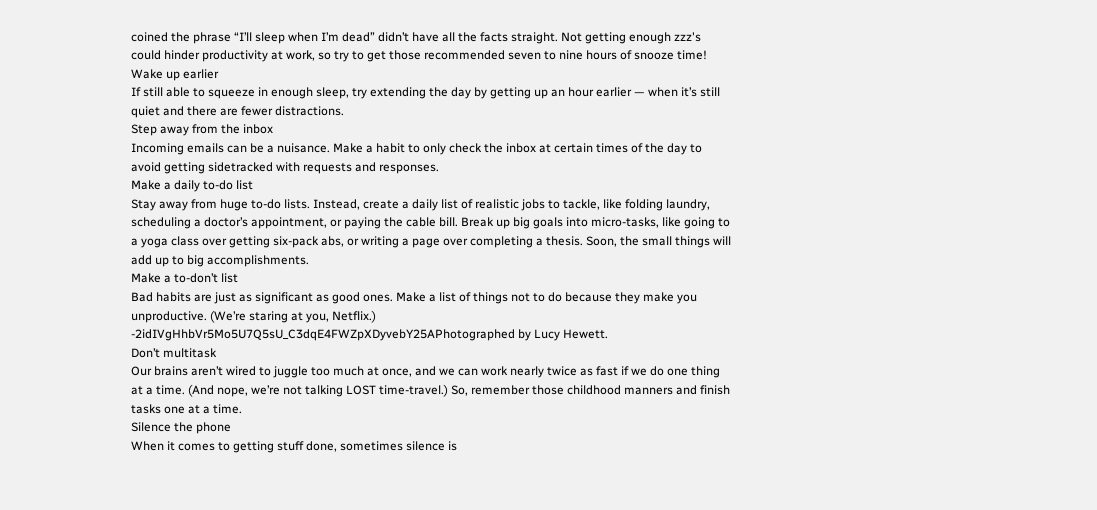coined the phrase “I’ll sleep when I’m dead” didn’t have all the facts straight. Not getting enough zzz's could hinder productivity at work, so try to get those recommended seven to nine hours of snooze time!
Wake up earlier
If still able to squeeze in enough sleep, try extending the day by getting up an hour earlier — when it’s still quiet and there are fewer distractions.
Step away from the inbox
Incoming emails can be a nuisance. Make a habit to only check the inbox at certain times of the day to avoid getting sidetracked with requests and responses.
Make a daily to-do list
Stay away from huge to-do lists. Instead, create a daily list of realistic jobs to tackle, like folding laundry, scheduling a doctor’s appointment, or paying the cable bill. Break up big goals into micro-tasks, like going to a yoga class over getting six-pack abs, or writing a page over completing a thesis. Soon, the small things will add up to big accomplishments.
Make a to-don’t list
Bad habits are just as significant as good ones. Make a list of things not to do because they make you unproductive. (We’re staring at you, Netflix.)
-2idIVgHhbVr5Mo5U7Q5sU_C3dqE4FWZpXDyvebY25APhotographed by Lucy Hewett.
Don’t multitask
Our brains aren’t wired to juggle too much at once, and we can work nearly twice as fast if we do one thing at a time. (And nope, we’re not talking LOST time-travel.) So, remember those childhood manners and finish tasks one at a time.
Silence the phone
When it comes to getting stuff done, sometimes silence is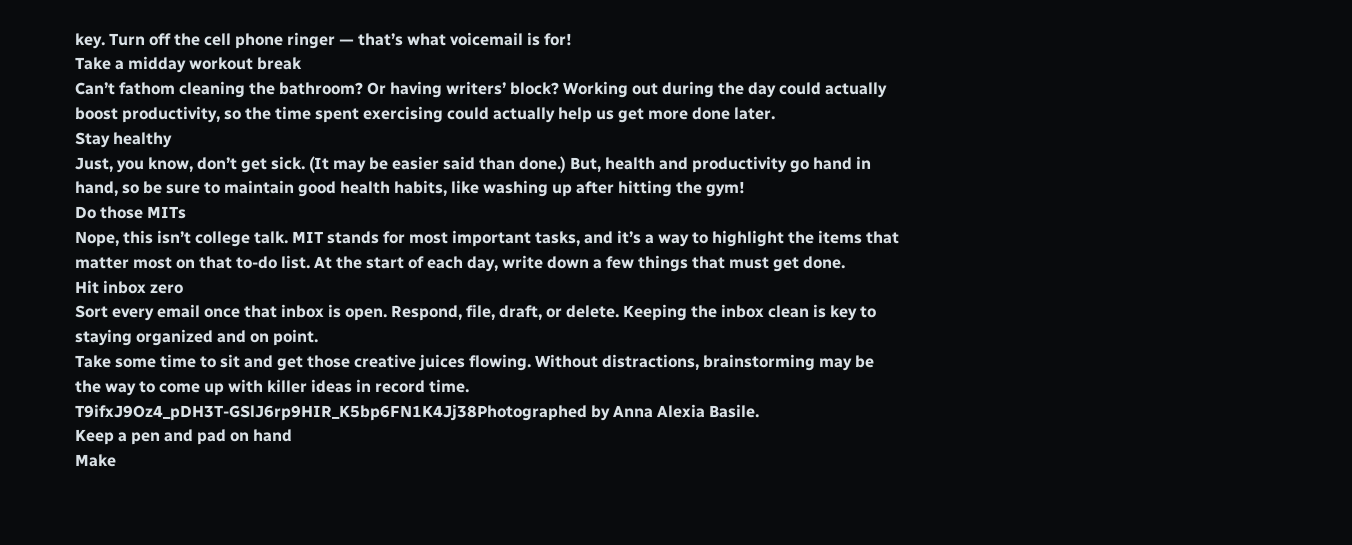key. Turn off the cell phone ringer — that’s what voicemail is for!
Take a midday workout break
Can’t fathom cleaning the bathroom? Or having writers’ block? Working out during the day could actually boost productivity, so the time spent exercising could actually help us get more done later.
Stay healthy
Just, you know, don’t get sick. (It may be easier said than done.) But, health and productivity go hand in hand, so be sure to maintain good health habits, like washing up after hitting the gym!
Do those MITs
Nope, this isn’t college talk. MIT stands for most important tasks, and it’s a way to highlight the items that matter most on that to-do list. At the start of each day, write down a few things that must get done.
Hit inbox zero
Sort every email once that inbox is open. Respond, file, draft, or delete. Keeping the inbox clean is key to staying organized and on point.
Take some time to sit and get those creative juices flowing. Without distractions, brainstorming may be the way to come up with killer ideas in record time.
T9ifxJ9Oz4_pDH3T-GSlJ6rp9HIR_K5bp6FN1K4Jj38Photographed by Anna Alexia Basile.
Keep a pen and pad on hand
Make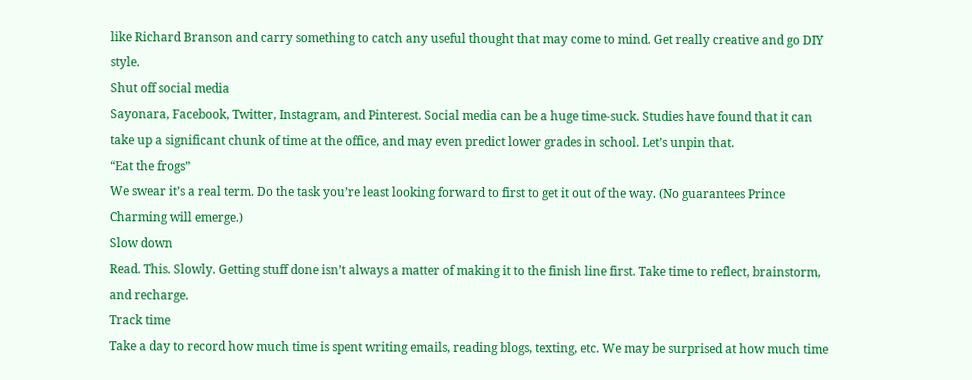like Richard Branson and carry something to catch any useful thought that may come to mind. Get really creative and go DIY style.
Shut off social media
Sayonara, Facebook, Twitter, Instagram, and Pinterest. Social media can be a huge time-suck. Studies have found that it can take up a significant chunk of time at the office, and may even predict lower grades in school. Let’s unpin that.
“Eat the frogs”
We swear it’s a real term. Do the task you’re least looking forward to first to get it out of the way. (No guarantees Prince Charming will emerge.)
Slow down
Read. This. Slowly. Getting stuff done isn’t always a matter of making it to the finish line first. Take time to reflect, brainstorm, and recharge.
Track time
Take a day to record how much time is spent writing emails, reading blogs, texting, etc. We may be surprised at how much time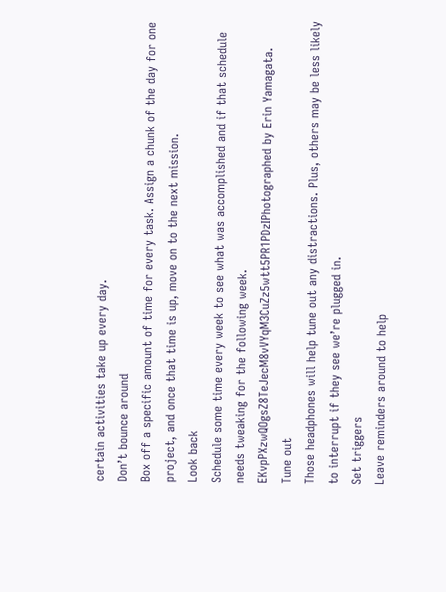certain activities take up every day.
Don’t bounce around
Box off a specific amount of time for every task. Assign a chunk of the day for one project, and once that time is up, move on to the next mission.
Look back
Schedule some time every week to see what was accomplished and if that schedule needs tweaking for the following week.
EKvpPXzwQOgsZ8TeJecM8vVYqM3CuZz5wtt5PR1PDzIPhotographed by Erin Yamagata.
Tune out
Those headphones will help tune out any distractions. Plus, others may be less likely to interrupt if they see we’re plugged in.
Set triggers
Leave reminders around to help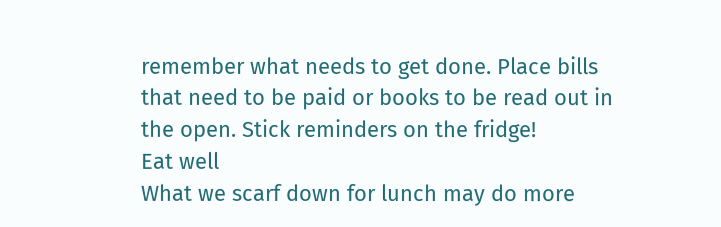remember what needs to get done. Place bills that need to be paid or books to be read out in the open. Stick reminders on the fridge!
Eat well
What we scarf down for lunch may do more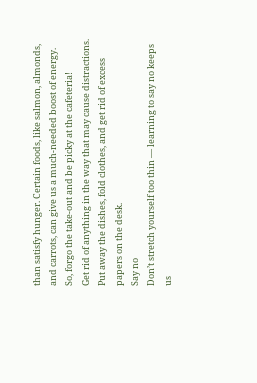than satisfy hunger. Certain foods, like salmon, almonds, and carrots, can give us a much-needed boost of energy. So, forgo the take-out and be picky at the cafeteria!
Get rid of anything in the way that may cause distractions. Put away the dishes, fold clothes, and get rid of excess papers on the desk.
Say no
Don’t stretch yourself too thin — learning to say no keeps us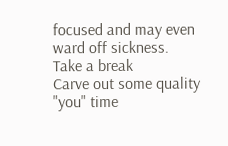focused and may even ward off sickness.
Take a break
Carve out some quality "you" time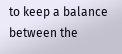to keep a balance between the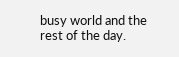busy world and the rest of the day.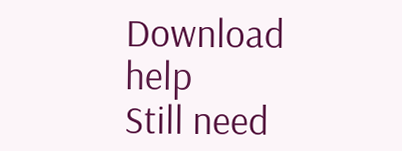Download help
Still need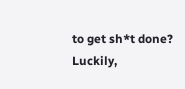to get sh*t done? Luckily,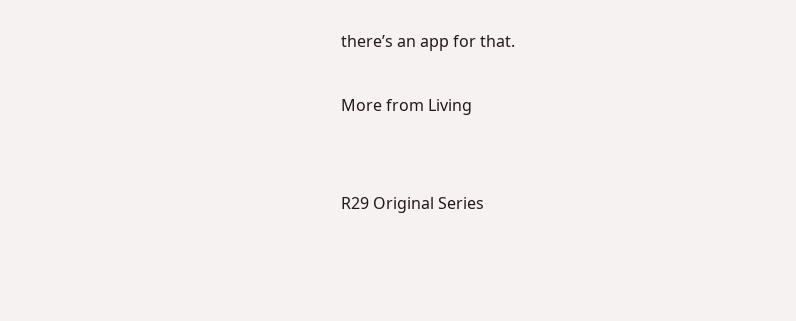there’s an app for that.

More from Living


R29 Original Series